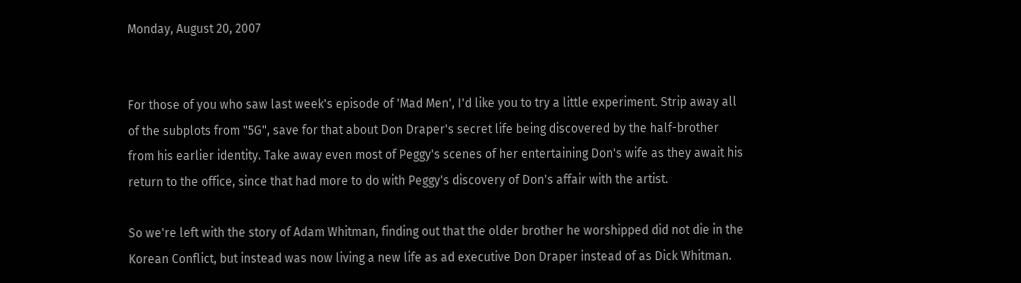Monday, August 20, 2007


For those of you who saw last week's episode of 'Mad Men', I'd like you to try a little experiment. Strip away all of the subplots from "5G", save for that about Don Draper's secret life being discovered by the half-brother from his earlier identity. Take away even most of Peggy's scenes of her entertaining Don's wife as they await his return to the office, since that had more to do with Peggy's discovery of Don's affair with the artist.

So we're left with the story of Adam Whitman, finding out that the older brother he worshipped did not die in the Korean Conflict, but instead was now living a new life as ad executive Don Draper instead of as Dick Whitman.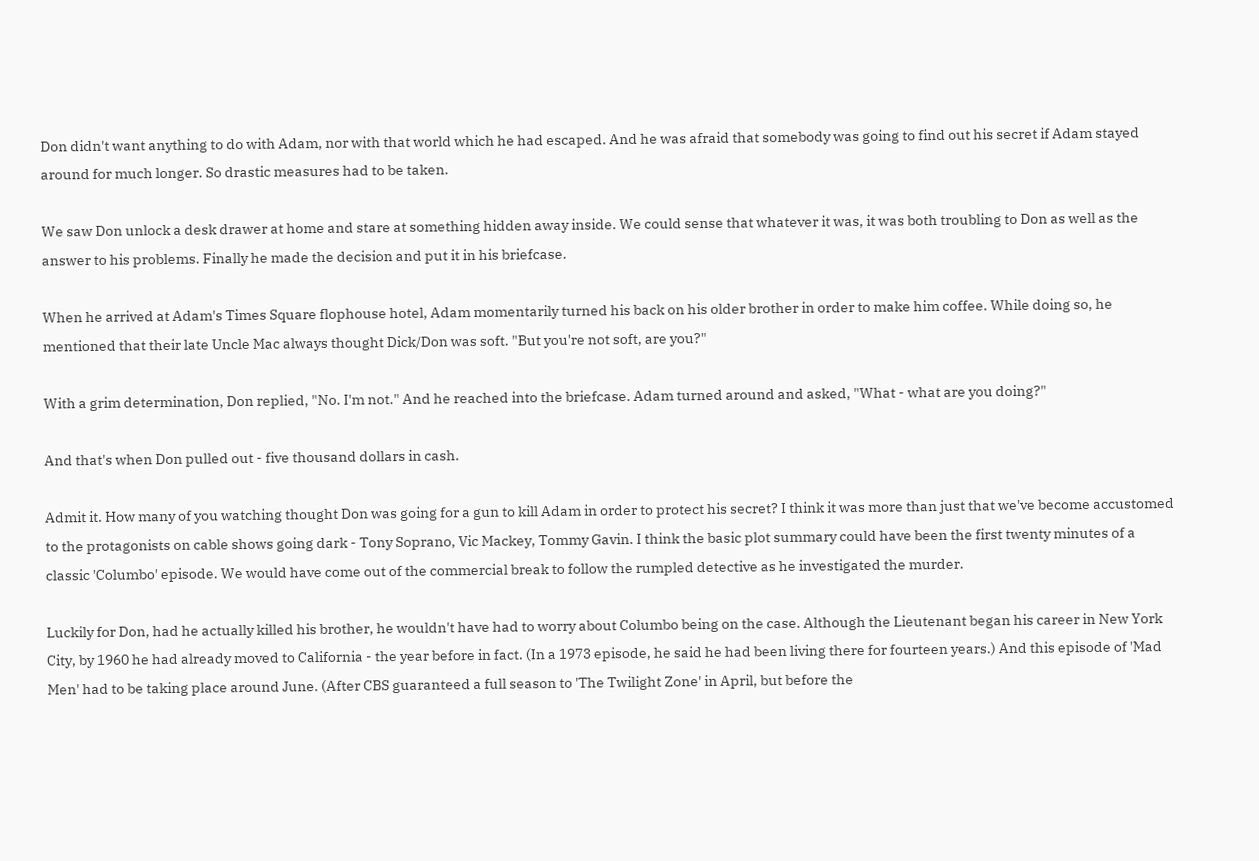Don didn't want anything to do with Adam, nor with that world which he had escaped. And he was afraid that somebody was going to find out his secret if Adam stayed around for much longer. So drastic measures had to be taken.

We saw Don unlock a desk drawer at home and stare at something hidden away inside. We could sense that whatever it was, it was both troubling to Don as well as the answer to his problems. Finally he made the decision and put it in his briefcase.

When he arrived at Adam's Times Square flophouse hotel, Adam momentarily turned his back on his older brother in order to make him coffee. While doing so, he mentioned that their late Uncle Mac always thought Dick/Don was soft. "But you're not soft, are you?"

With a grim determination, Don replied, "No. I'm not." And he reached into the briefcase. Adam turned around and asked, "What - what are you doing?"

And that's when Don pulled out - five thousand dollars in cash.

Admit it. How many of you watching thought Don was going for a gun to kill Adam in order to protect his secret? I think it was more than just that we've become accustomed to the protagonists on cable shows going dark - Tony Soprano, Vic Mackey, Tommy Gavin. I think the basic plot summary could have been the first twenty minutes of a classic 'Columbo' episode. We would have come out of the commercial break to follow the rumpled detective as he investigated the murder.

Luckily for Don, had he actually killed his brother, he wouldn't have had to worry about Columbo being on the case. Although the Lieutenant began his career in New York City, by 1960 he had already moved to California - the year before in fact. (In a 1973 episode, he said he had been living there for fourteen years.) And this episode of 'Mad Men' had to be taking place around June. (After CBS guaranteed a full season to 'The Twilight Zone' in April, but before the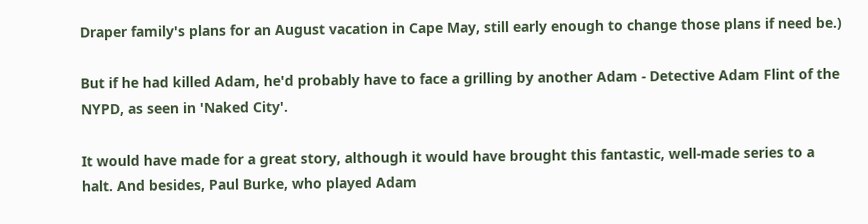Draper family's plans for an August vacation in Cape May, still early enough to change those plans if need be.)

But if he had killed Adam, he'd probably have to face a grilling by another Adam - Detective Adam Flint of the NYPD, as seen in 'Naked City'.

It would have made for a great story, although it would have brought this fantastic, well-made series to a halt. And besides, Paul Burke, who played Adam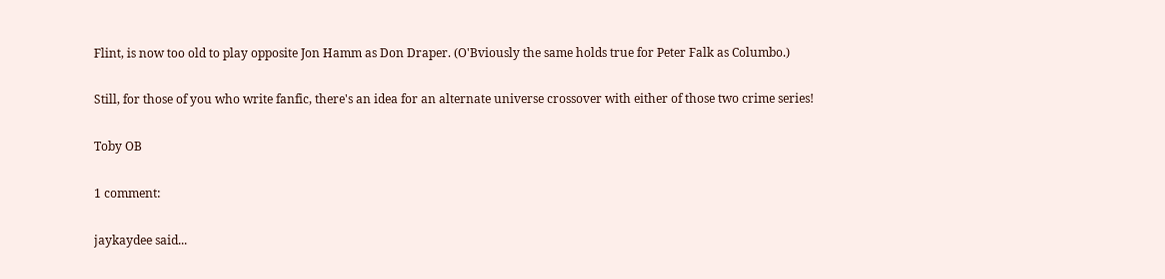Flint, is now too old to play opposite Jon Hamm as Don Draper. (O'Bviously the same holds true for Peter Falk as Columbo.)

Still, for those of you who write fanfic, there's an idea for an alternate universe crossover with either of those two crime series!

Toby OB

1 comment:

jaykaydee said...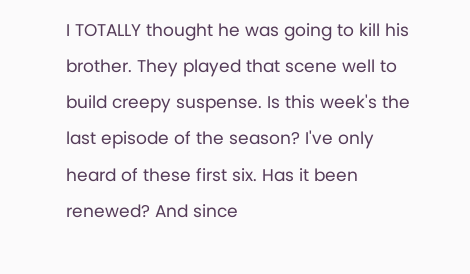I TOTALLY thought he was going to kill his brother. They played that scene well to build creepy suspense. Is this week's the last episode of the season? I've only heard of these first six. Has it been renewed? And since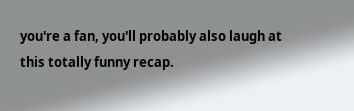you're a fan, you'll probably also laugh at this totally funny recap.